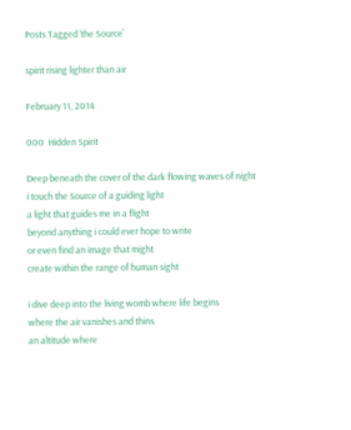Posts Tagged ‘the Source’

spirit rising lighter than air

February 11, 2014

000  Hidden Spirit

Deep beneath the cover of the dark flowing waves of night
i touch the Source of a guiding light
a light that guides me in a flight
beyond anything i could ever hope to write
or even find an image that might
create within the range of human sight

i dive deep into the living womb where life begins
where the air vanishes and thins
an altitude where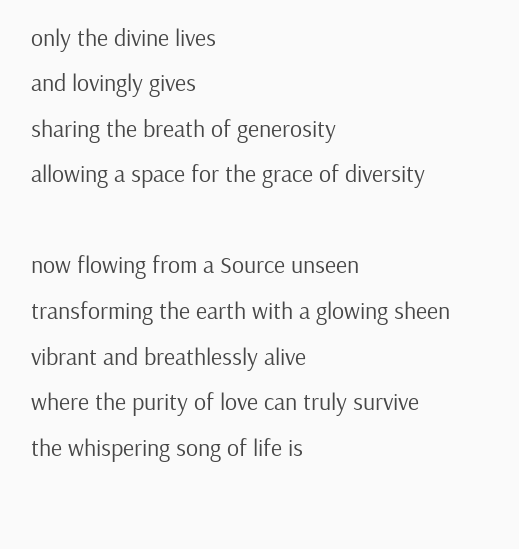only the divine lives
and lovingly gives
sharing the breath of generosity
allowing a space for the grace of diversity

now flowing from a Source unseen
transforming the earth with a glowing sheen
vibrant and breathlessly alive
where the purity of love can truly survive
the whispering song of life is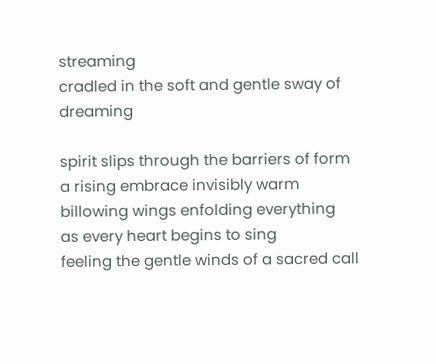streaming
cradled in the soft and gentle sway of dreaming

spirit slips through the barriers of form
a rising embrace invisibly warm
billowing wings enfolding everything
as every heart begins to sing
feeling the gentle winds of a sacred call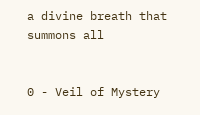a divine breath that summons all


0 - Veil of Mystery